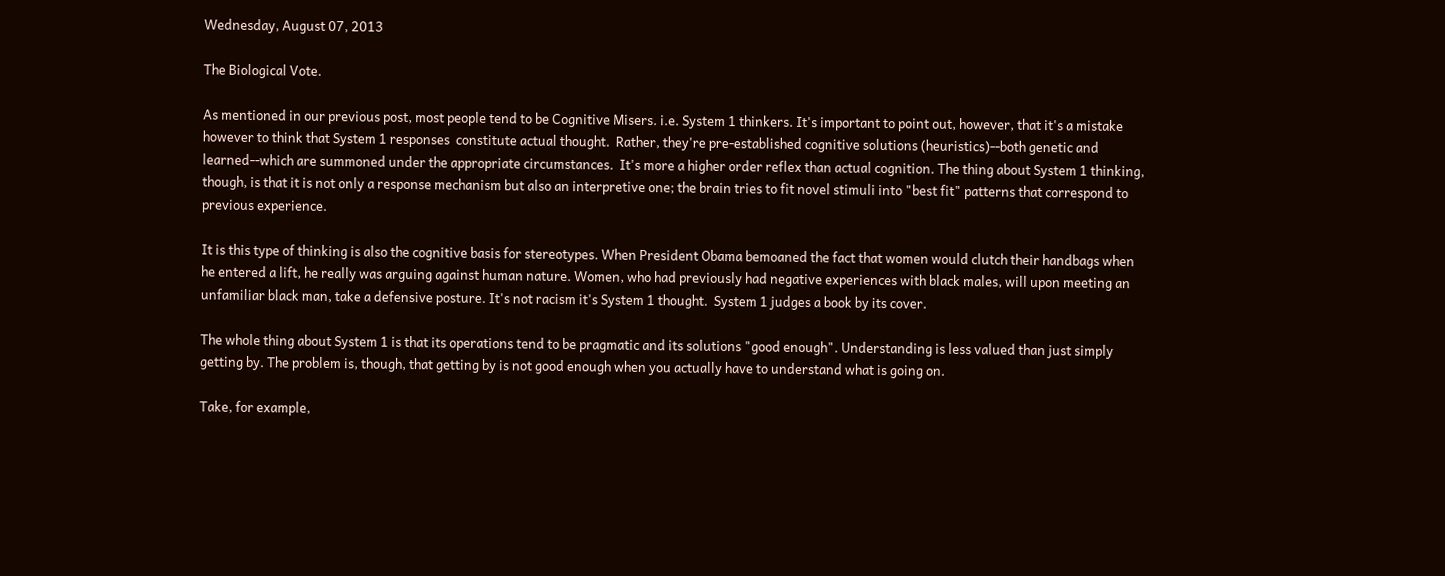Wednesday, August 07, 2013

The Biological Vote.

As mentioned in our previous post, most people tend to be Cognitive Misers. i.e. System 1 thinkers. It's important to point out, however, that it's a mistake however to think that System 1 responses  constitute actual thought.  Rather, they're pre-established cognitive solutions (heuristics)--both genetic and learned--which are summoned under the appropriate circumstances.  It's more a higher order reflex than actual cognition. The thing about System 1 thinking, though, is that it is not only a response mechanism but also an interpretive one; the brain tries to fit novel stimuli into "best fit" patterns that correspond to previous experience.

It is this type of thinking is also the cognitive basis for stereotypes. When President Obama bemoaned the fact that women would clutch their handbags when he entered a lift, he really was arguing against human nature. Women, who had previously had negative experiences with black males, will upon meeting an unfamiliar black man, take a defensive posture. It's not racism it's System 1 thought.  System 1 judges a book by its cover.

The whole thing about System 1 is that its operations tend to be pragmatic and its solutions "good enough". Understanding is less valued than just simply getting by. The problem is, though, that getting by is not good enough when you actually have to understand what is going on.

Take, for example,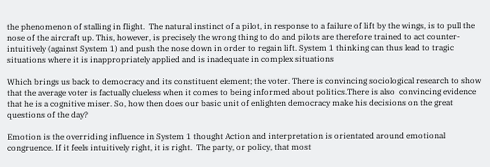the phenomenon of stalling in flight.  The natural instinct of a pilot, in response to a failure of lift by the wings, is to pull the nose of the aircraft up. This, however, is precisely the wrong thing to do and pilots are therefore trained to act counter-intuitively (against System 1) and push the nose down in order to regain lift. System 1 thinking can thus lead to tragic situations where it is inappropriately applied and is inadequate in complex situations

Which brings us back to democracy and its constituent element; the voter. There is convincing sociological research to show that the average voter is factually clueless when it comes to being informed about politics.There is also  convincing evidence that he is a cognitive miser. So, how then does our basic unit of enlighten democracy make his decisions on the great questions of the day?

Emotion is the overriding influence in System 1 thought Action and interpretation is orientated around emotional congruence. If it feels intuitively right, it is right.  The party, or policy, that most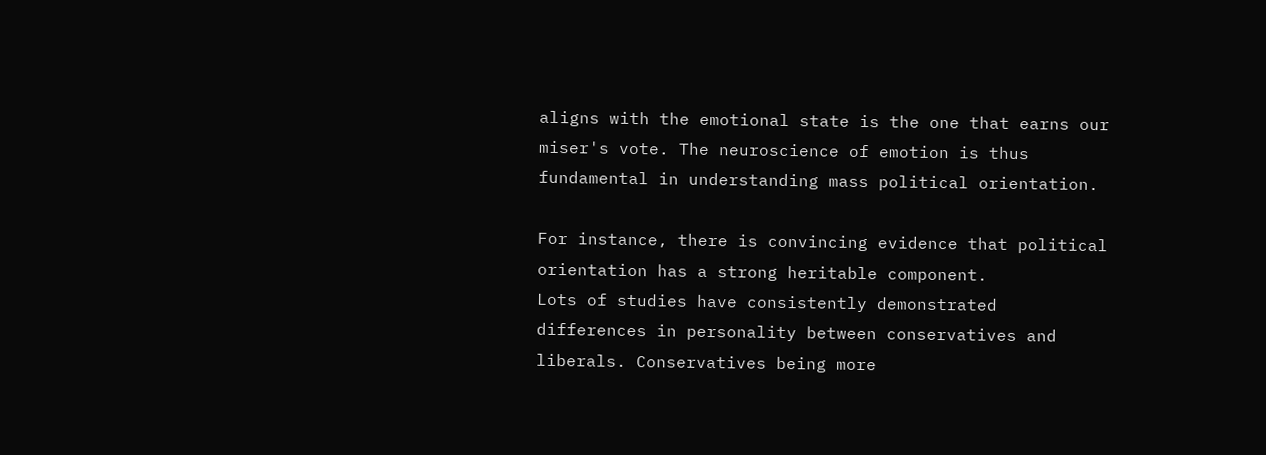aligns with the emotional state is the one that earns our miser's vote. The neuroscience of emotion is thus fundamental in understanding mass political orientation.

For instance, there is convincing evidence that political orientation has a strong heritable component.
Lots of studies have consistently demonstrated differences in personality between conservatives and liberals. Conservatives being more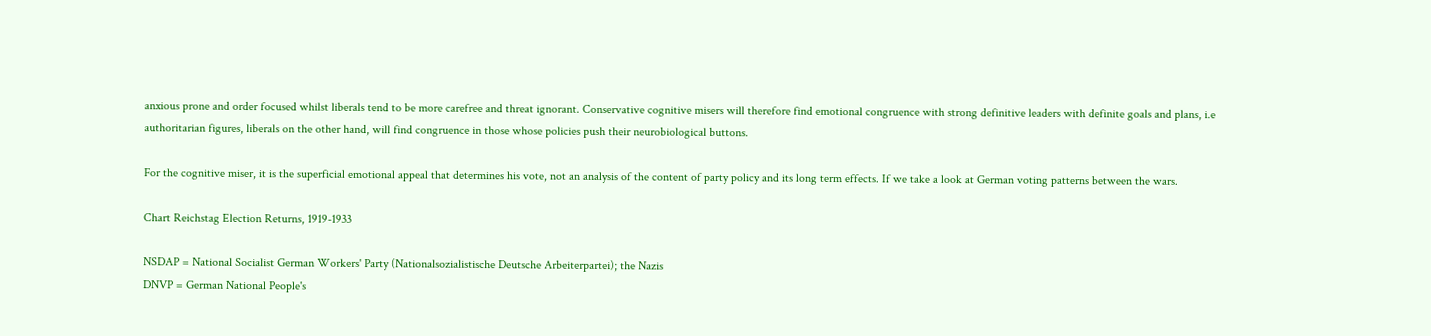anxious prone and order focused whilst liberals tend to be more carefree and threat ignorant. Conservative cognitive misers will therefore find emotional congruence with strong definitive leaders with definite goals and plans, i.e authoritarian figures, liberals on the other hand, will find congruence in those whose policies push their neurobiological buttons.

For the cognitive miser, it is the superficial emotional appeal that determines his vote, not an analysis of the content of party policy and its long term effects. If we take a look at German voting patterns between the wars.

Chart Reichstag Election Returns, 1919-1933

NSDAP = National Socialist German Workers' Party (Nationalsozialistische Deutsche Arbeiterpartei); the Nazis
DNVP = German National People's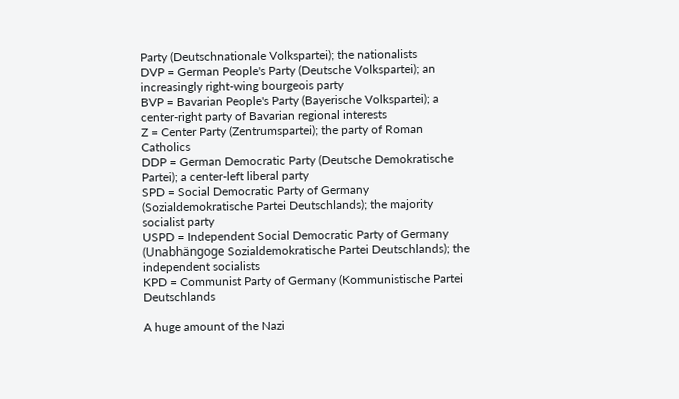Party (Deutschnationale Volkspartei); the nationalists
DVP = German People's Party (Deutsche Volkspartei); an increasingly right-wing bourgeois party
BVP = Bavarian People's Party (Bayerische Volkspartei); a center-right party of Bavarian regional interests
Z = Center Party (Zentrumspartei); the party of Roman Catholics
DDP = German Democratic Party (Deutsche Demokratische Partei); a center-left liberal party
SPD = Social Democratic Party of Germany (Sozialdemokratische Partei Deutschlands); the majority socialist party
USPD = Independent Social Democratic Party of Germany (Unabhängoge Sozialdemokratische Partei Deutschlands); the independent socialists
KPD = Communist Party of Germany (Kommunistische Partei Deutschlands

A huge amount of the Nazi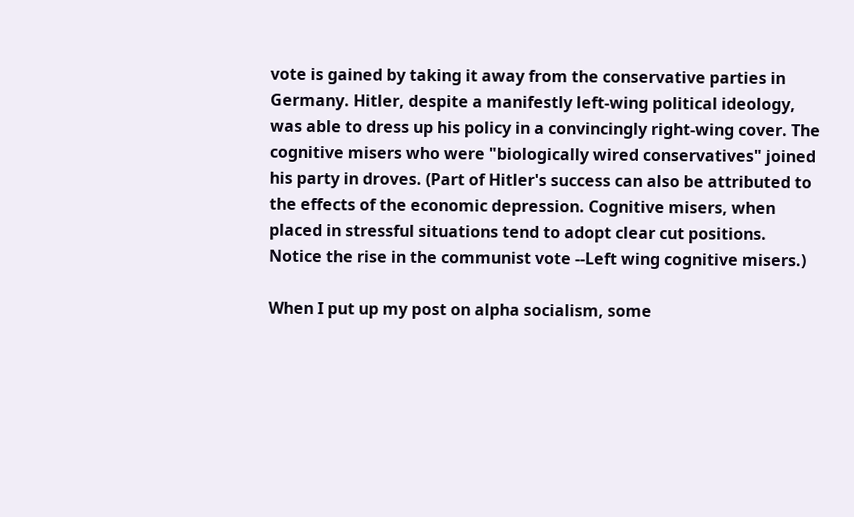vote is gained by taking it away from the conservative parties in Germany. Hitler, despite a manifestly left-wing political ideology, was able to dress up his policy in a convincingly right-wing cover. The cognitive misers who were "biologically wired conservatives" joined his party in droves. (Part of Hitler's success can also be attributed to the effects of the economic depression. Cognitive misers, when placed in stressful situations tend to adopt clear cut positions. Notice the rise in the communist vote --Left wing cognitive misers.)

When I put up my post on alpha socialism, some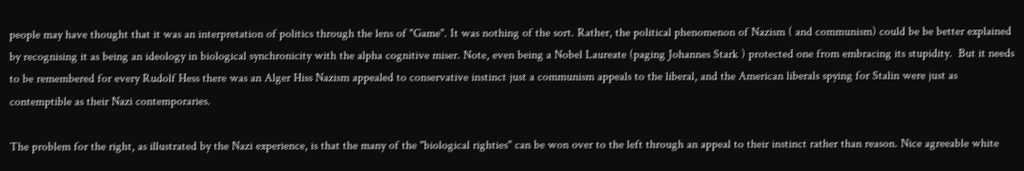people may have thought that it was an interpretation of politics through the lens of "Game". It was nothing of the sort. Rather, the political phenomenon of Nazism ( and communism) could be be better explained by recognising it as being an ideology in biological synchronicity with the alpha cognitive miser. Note, even being a Nobel Laureate (paging Johannes Stark ) protected one from embracing its stupidity.  But it needs to be remembered for every Rudolf Hess there was an Alger Hiss Nazism appealed to conservative instinct just a communism appeals to the liberal, and the American liberals spying for Stalin were just as contemptible as their Nazi contemporaries.

The problem for the right, as illustrated by the Nazi experience, is that the many of the "biological righties" can be won over to the left through an appeal to their instinct rather than reason. Nice agreeable white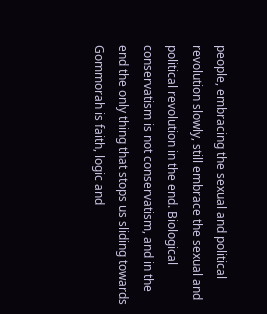people, embracing the sexual and political revolution slowly, still embrace the sexual and political revolution in the end. Biological conservatism is not conservatism, and in the end the only thing that stops us sliding towards Gommorah is faith, logic and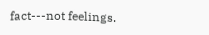fact---not feelings.